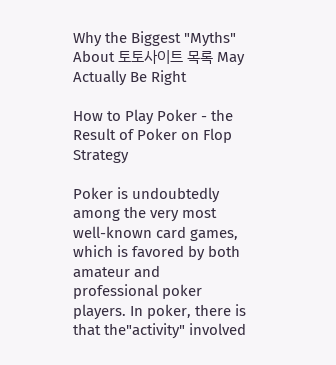Why the Biggest "Myths" About 토토사이트 목록 May Actually Be Right

How to Play Poker - the Result of Poker on Flop Strategy

Poker is undoubtedly among the very most well-known card games, which is favored by both amateur and professional poker players. In poker, there is that the"activity" involved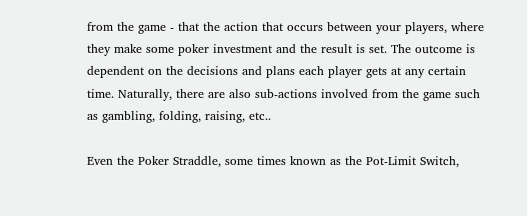from the game - that the action that occurs between your players, where they make some poker investment and the result is set. The outcome is dependent on the decisions and plans each player gets at any certain time. Naturally, there are also sub-actions involved from the game such as gambling, folding, raising, etc..

Even the Poker Straddle, some times known as the Pot-Limit Switch,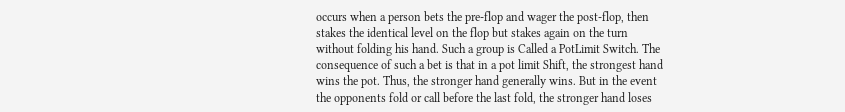occurs when a person bets the pre-flop and wager the post-flop, then stakes the identical level on the flop but stakes again on the turn without folding his hand. Such a group is Called a PotLimit Switch. The consequence of such a bet is that in a pot limit Shift, the strongest hand wins the pot. Thus, the stronger hand generally wins. But in the event the opponents fold or call before the last fold, the stronger hand loses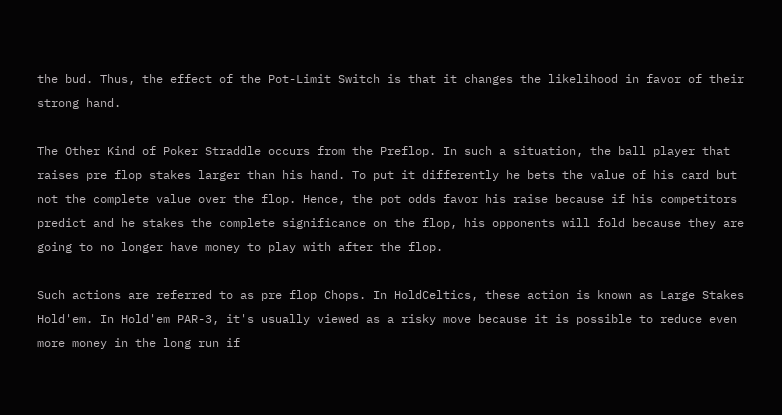the bud. Thus, the effect of the Pot-Limit Switch is that it changes the likelihood in favor of their strong hand.

The Other Kind of Poker Straddle occurs from the Preflop. In such a situation, the ball player that raises pre flop stakes larger than his hand. To put it differently he bets the value of his card but not the complete value over the flop. Hence, the pot odds favor his raise because if his competitors predict and he stakes the complete significance on the flop, his opponents will fold because they are going to no longer have money to play with after the flop.

Such actions are referred to as pre flop Chops. In HoldCeltics, these action is known as Large Stakes Hold'em. In Hold'em PAR-3, it's usually viewed as a risky move because it is possible to reduce even more money in the long run if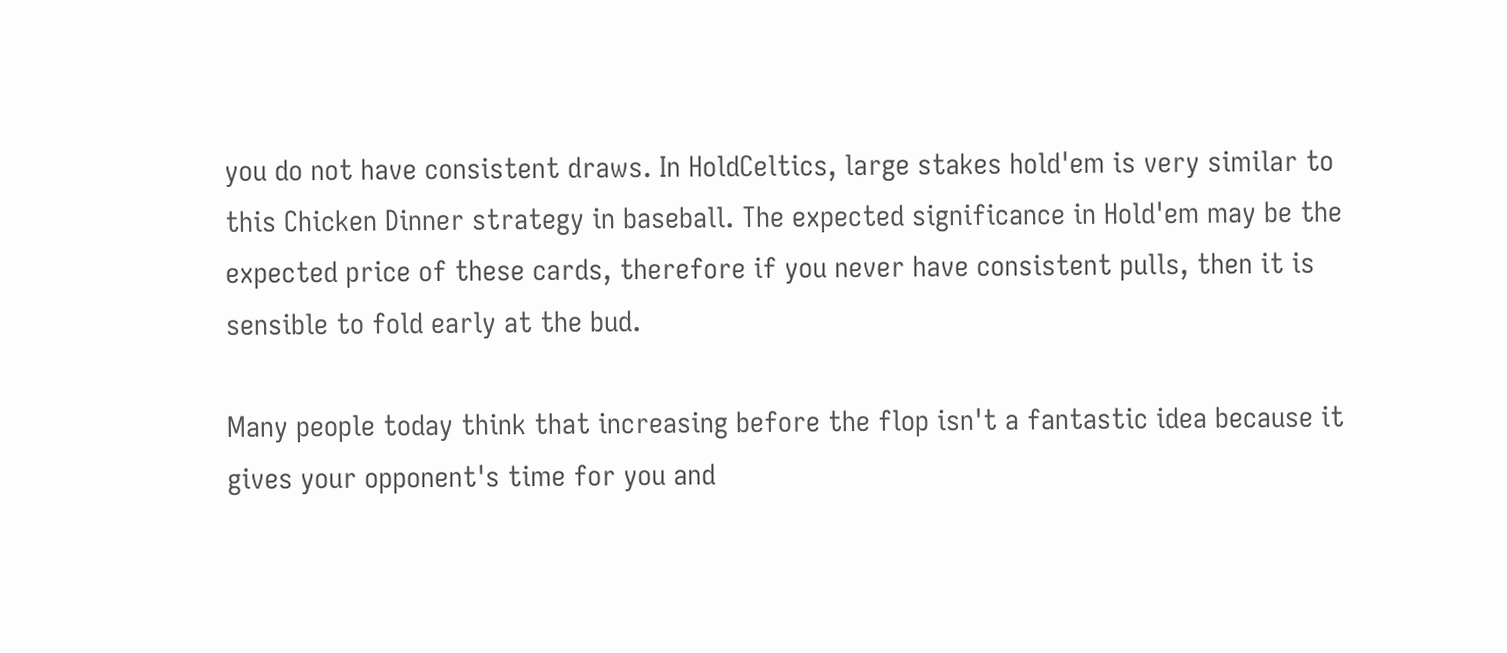you do not have consistent draws. In HoldCeltics, large stakes hold'em is very similar to this Chicken Dinner strategy in baseball. The expected significance in Hold'em may be the expected price of these cards, therefore if you never have consistent pulls, then it is sensible to fold early at the bud.

Many people today think that increasing before the flop isn't a fantastic idea because it gives your opponent's time for you and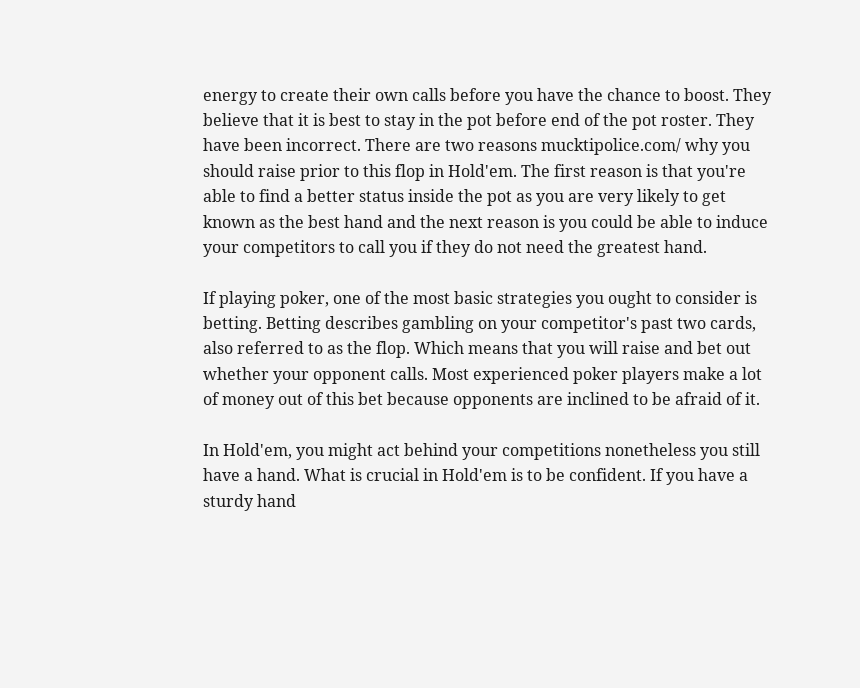energy to create their own calls before you have the chance to boost. They believe that it is best to stay in the pot before end of the pot roster. They have been incorrect. There are two reasons mucktipolice.com/ why you should raise prior to this flop in Hold'em. The first reason is that you're able to find a better status inside the pot as you are very likely to get known as the best hand and the next reason is you could be able to induce your competitors to call you if they do not need the greatest hand.

If playing poker, one of the most basic strategies you ought to consider is betting. Betting describes gambling on your competitor's past two cards, also referred to as the flop. Which means that you will raise and bet out whether your opponent calls. Most experienced poker players make a lot of money out of this bet because opponents are inclined to be afraid of it.

In Hold'em, you might act behind your competitions nonetheless you still have a hand. What is crucial in Hold'em is to be confident. If you have a sturdy hand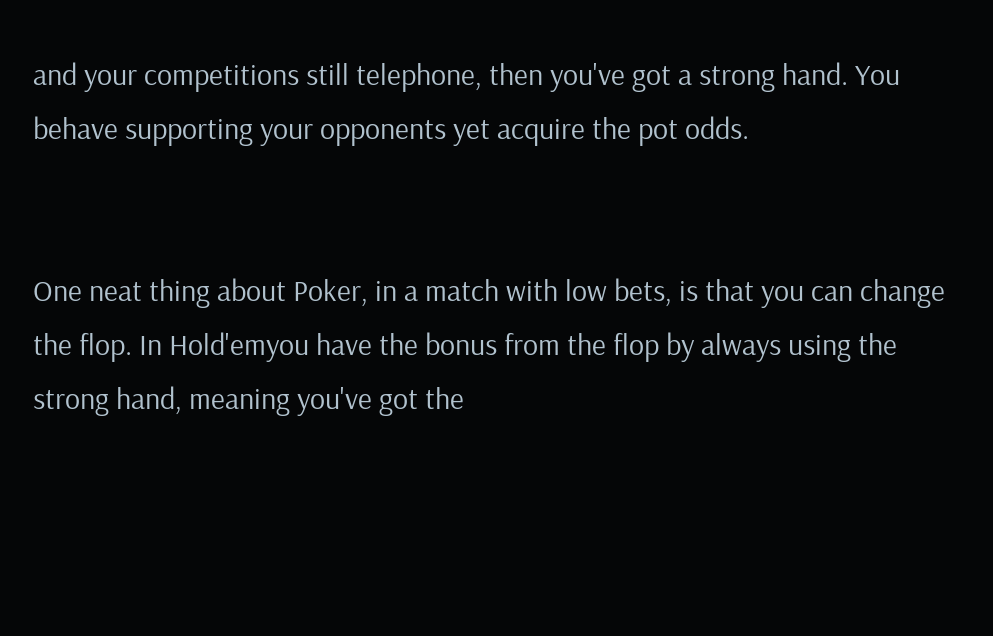and your competitions still telephone, then you've got a strong hand. You behave supporting your opponents yet acquire the pot odds.


One neat thing about Poker, in a match with low bets, is that you can change the flop. In Hold'emyou have the bonus from the flop by always using the strong hand, meaning you've got the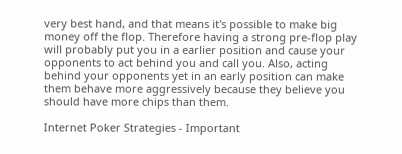very best hand, and that means it's possible to make big money off the flop. Therefore having a strong pre-flop play will probably put you in a earlier position and cause your opponents to act behind you and call you. Also, acting behind your opponents yet in an early position can make them behave more aggressively because they believe you should have more chips than them.

Internet Poker Strategies - Important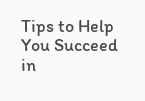Tips to Help You Succeed in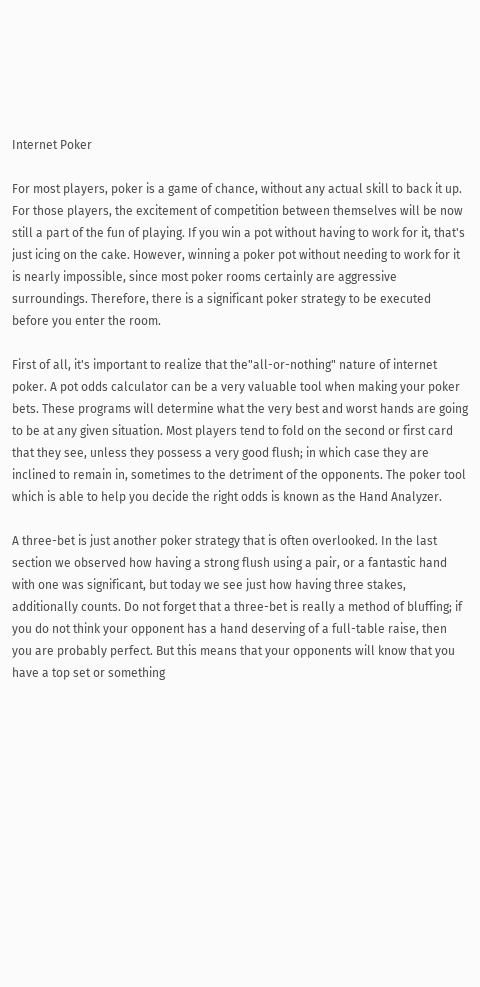Internet Poker

For most players, poker is a game of chance, without any actual skill to back it up. For those players, the excitement of competition between themselves will be now still a part of the fun of playing. If you win a pot without having to work for it, that's just icing on the cake. However, winning a poker pot without needing to work for it is nearly impossible, since most poker rooms certainly are aggressive surroundings. Therefore, there is a significant poker strategy to be executed before you enter the room.

First of all, it's important to realize that the"all-or-nothing" nature of internet poker. A pot odds calculator can be a very valuable tool when making your poker bets. These programs will determine what the very best and worst hands are going to be at any given situation. Most players tend to fold on the second or first card that they see, unless they possess a very good flush; in which case they are inclined to remain in, sometimes to the detriment of the opponents. The poker tool which is able to help you decide the right odds is known as the Hand Analyzer.

A three-bet is just another poker strategy that is often overlooked. In the last section we observed how having a strong flush using a pair, or a fantastic hand with one was significant, but today we see just how having three stakes, additionally counts. Do not forget that a three-bet is really a method of bluffing; if you do not think your opponent has a hand deserving of a full-table raise, then you are probably perfect. But this means that your opponents will know that you have a top set or something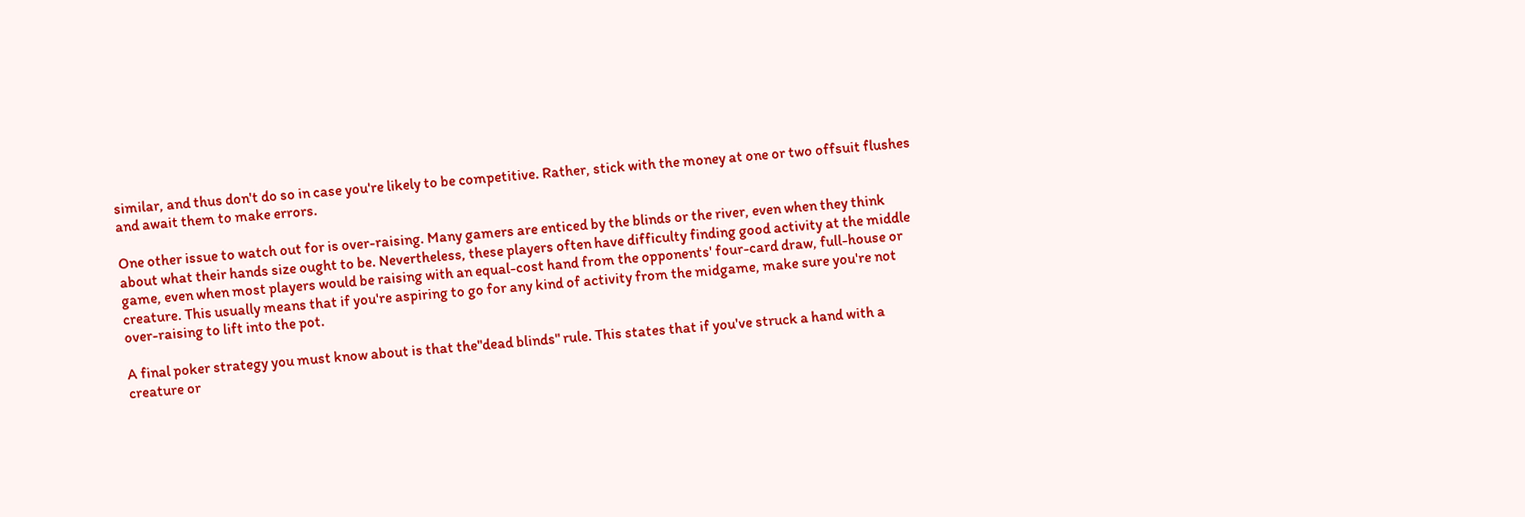similar, and thus don't do so in case you're likely to be competitive. Rather, stick with the money at one or two offsuit flushes and await them to make errors.

One other issue to watch out for is over-raising. Many gamers are enticed by the blinds or the river, even when they think about what their hands size ought to be. Nevertheless, these players often have difficulty finding good activity at the middle game, even when most players would be raising with an equal-cost hand from the opponents' four-card draw, full-house or creature. This usually means that if you're aspiring to go for any kind of activity from the midgame, make sure you're not over-raising to lift into the pot.

A final poker strategy you must know about is that the"dead blinds" rule. This states that if you've struck a hand with a creature or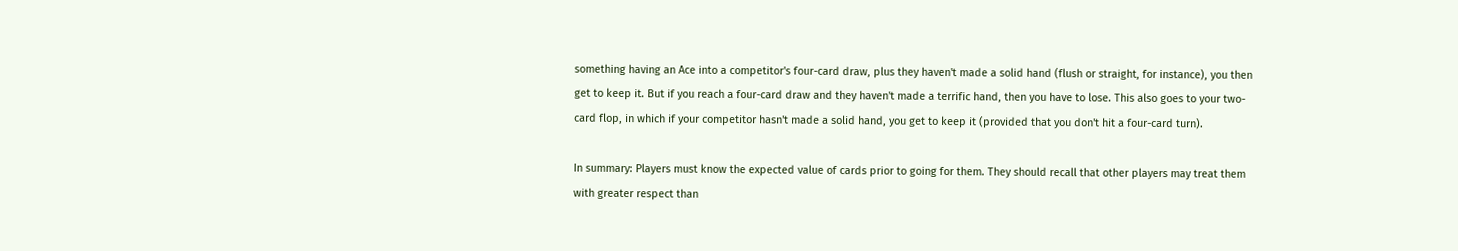something having an Ace into a competitor's four-card draw, plus they haven't made a solid hand (flush or straight, for instance), you then get to keep it. But if you reach a four-card draw and they haven't made a terrific hand, then you have to lose. This also goes to your two-card flop, in which if your competitor hasn't made a solid hand, you get to keep it (provided that you don't hit a four-card turn).

In summary: Players must know the expected value of cards prior to going for them. They should recall that other players may treat them with greater respect than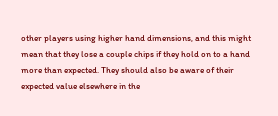other players using higher hand dimensions, and this might mean that they lose a couple chips if they hold on to a hand more than expected. They should also be aware of their expected value elsewhere in the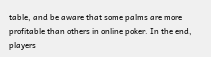table, and be aware that some palms are more profitable than others in online poker. In the end, players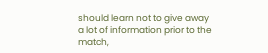should learn not to give away a lot of information prior to the match,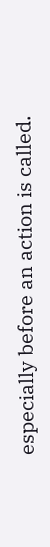especially before an action is called.